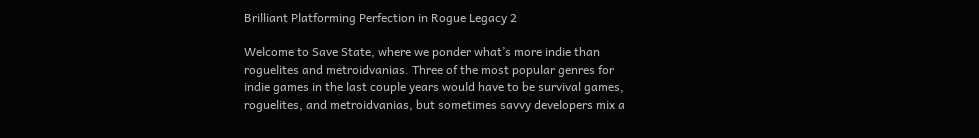Brilliant Platforming Perfection in Rogue Legacy 2

Welcome to Save State, where we ponder what’s more indie than roguelites and metroidvanias. Three of the most popular genres for indie games in the last couple years would have to be survival games, roguelites, and metroidvanias, but sometimes savvy developers mix a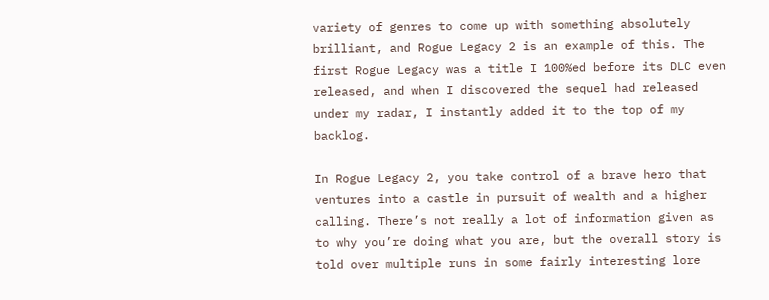variety of genres to come up with something absolutely brilliant, and Rogue Legacy 2 is an example of this. The first Rogue Legacy was a title I 100%ed before its DLC even released, and when I discovered the sequel had released under my radar, I instantly added it to the top of my backlog.

In Rogue Legacy 2, you take control of a brave hero that ventures into a castle in pursuit of wealth and a higher calling. There’s not really a lot of information given as to why you’re doing what you are, but the overall story is told over multiple runs in some fairly interesting lore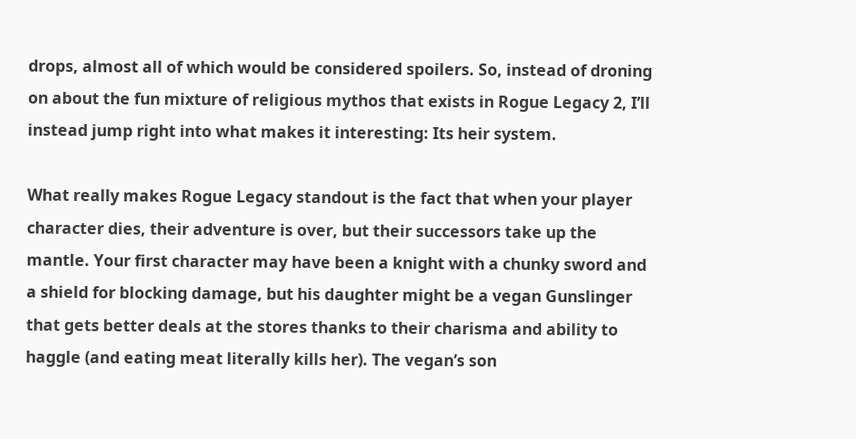drops, almost all of which would be considered spoilers. So, instead of droning on about the fun mixture of religious mythos that exists in Rogue Legacy 2, I’ll instead jump right into what makes it interesting: Its heir system.

What really makes Rogue Legacy standout is the fact that when your player character dies, their adventure is over, but their successors take up the mantle. Your first character may have been a knight with a chunky sword and a shield for blocking damage, but his daughter might be a vegan Gunslinger that gets better deals at the stores thanks to their charisma and ability to haggle (and eating meat literally kills her). The vegan’s son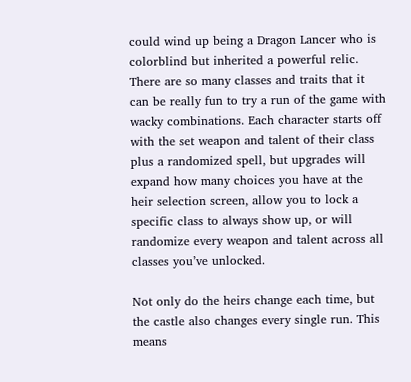could wind up being a Dragon Lancer who is colorblind but inherited a powerful relic. There are so many classes and traits that it can be really fun to try a run of the game with wacky combinations. Each character starts off with the set weapon and talent of their class plus a randomized spell, but upgrades will expand how many choices you have at the heir selection screen, allow you to lock a specific class to always show up, or will randomize every weapon and talent across all classes you’ve unlocked.

Not only do the heirs change each time, but the castle also changes every single run. This means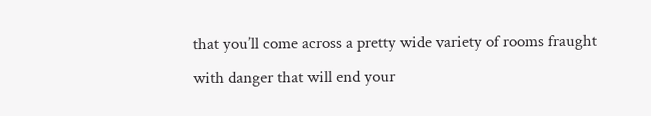that you’ll come across a pretty wide variety of rooms fraught with danger that will end your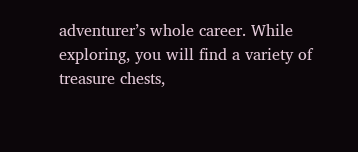adventurer’s whole career. While exploring, you will find a variety of treasure chests,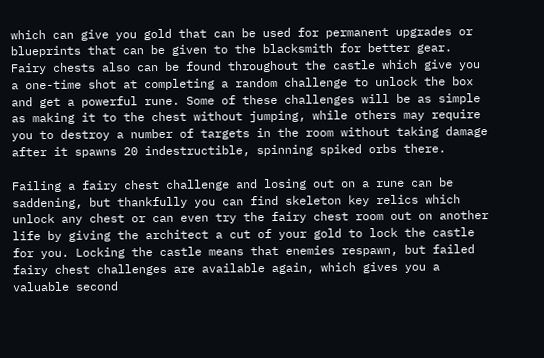which can give you gold that can be used for permanent upgrades or blueprints that can be given to the blacksmith for better gear. Fairy chests also can be found throughout the castle which give you a one-time shot at completing a random challenge to unlock the box and get a powerful rune. Some of these challenges will be as simple as making it to the chest without jumping, while others may require you to destroy a number of targets in the room without taking damage after it spawns 20 indestructible, spinning spiked orbs there.

Failing a fairy chest challenge and losing out on a rune can be saddening, but thankfully you can find skeleton key relics which unlock any chest or can even try the fairy chest room out on another life by giving the architect a cut of your gold to lock the castle for you. Locking the castle means that enemies respawn, but failed fairy chest challenges are available again, which gives you a valuable second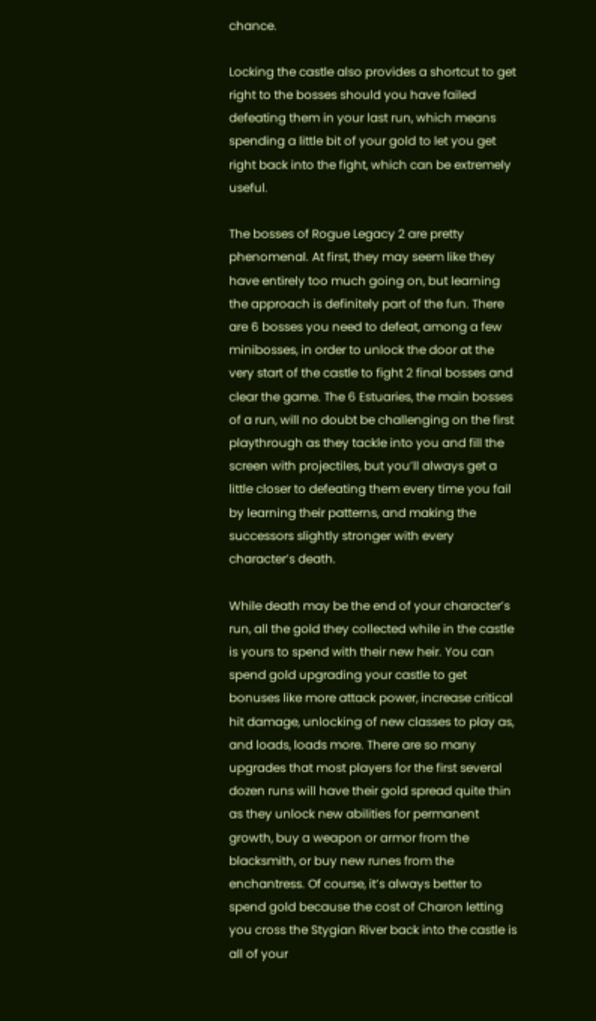chance.

Locking the castle also provides a shortcut to get right to the bosses should you have failed defeating them in your last run, which means spending a little bit of your gold to let you get right back into the fight, which can be extremely useful.

The bosses of Rogue Legacy 2 are pretty phenomenal. At first, they may seem like they have entirely too much going on, but learning the approach is definitely part of the fun. There are 6 bosses you need to defeat, among a few minibosses, in order to unlock the door at the very start of the castle to fight 2 final bosses and clear the game. The 6 Estuaries, the main bosses of a run, will no doubt be challenging on the first playthrough as they tackle into you and fill the screen with projectiles, but you’ll always get a little closer to defeating them every time you fail by learning their patterns, and making the successors slightly stronger with every character’s death.

While death may be the end of your character’s run, all the gold they collected while in the castle is yours to spend with their new heir. You can spend gold upgrading your castle to get bonuses like more attack power, increase critical hit damage, unlocking of new classes to play as, and loads, loads more. There are so many upgrades that most players for the first several dozen runs will have their gold spread quite thin as they unlock new abilities for permanent growth, buy a weapon or armor from the blacksmith, or buy new runes from the enchantress. Of course, it’s always better to spend gold because the cost of Charon letting you cross the Stygian River back into the castle is all of your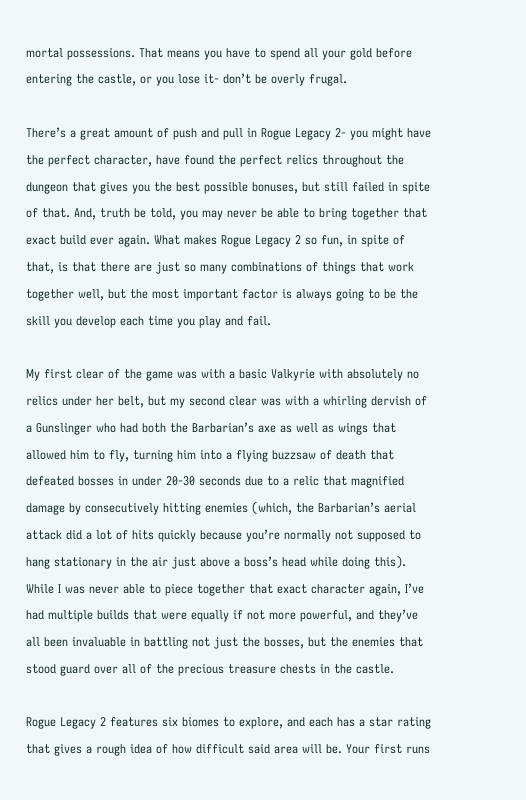mortal possessions. That means you have to spend all your gold before entering the castle, or you lose it- don’t be overly frugal.

There’s a great amount of push and pull in Rogue Legacy 2- you might have the perfect character, have found the perfect relics throughout the dungeon that gives you the best possible bonuses, but still failed in spite of that. And, truth be told, you may never be able to bring together that exact build ever again. What makes Rogue Legacy 2 so fun, in spite of that, is that there are just so many combinations of things that work together well, but the most important factor is always going to be the skill you develop each time you play and fail.

My first clear of the game was with a basic Valkyrie with absolutely no relics under her belt, but my second clear was with a whirling dervish of a Gunslinger who had both the Barbarian’s axe as well as wings that allowed him to fly, turning him into a flying buzzsaw of death that defeated bosses in under 20-30 seconds due to a relic that magnified damage by consecutively hitting enemies (which, the Barbarian’s aerial attack did a lot of hits quickly because you’re normally not supposed to hang stationary in the air just above a boss’s head while doing this). While I was never able to piece together that exact character again, I’ve had multiple builds that were equally if not more powerful, and they’ve all been invaluable in battling not just the bosses, but the enemies that stood guard over all of the precious treasure chests in the castle.

Rogue Legacy 2 features six biomes to explore, and each has a star rating that gives a rough idea of how difficult said area will be. Your first runs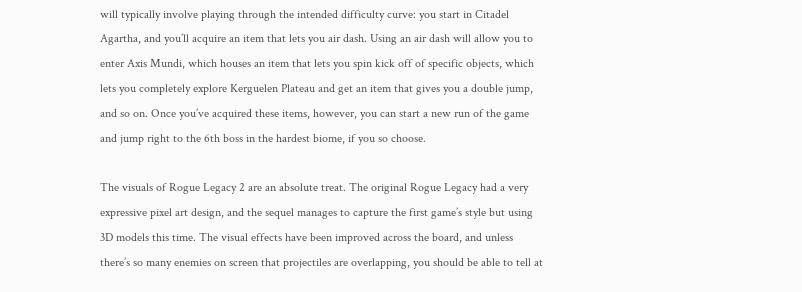will typically involve playing through the intended difficulty curve: you start in Citadel Agartha, and you’ll acquire an item that lets you air dash. Using an air dash will allow you to enter Axis Mundi, which houses an item that lets you spin kick off of specific objects, which lets you completely explore Kerguelen Plateau and get an item that gives you a double jump, and so on. Once you’ve acquired these items, however, you can start a new run of the game and jump right to the 6th boss in the hardest biome, if you so choose.

The visuals of Rogue Legacy 2 are an absolute treat. The original Rogue Legacy had a very expressive pixel art design, and the sequel manages to capture the first game’s style but using 3D models this time. The visual effects have been improved across the board, and unless there’s so many enemies on screen that projectiles are overlapping, you should be able to tell at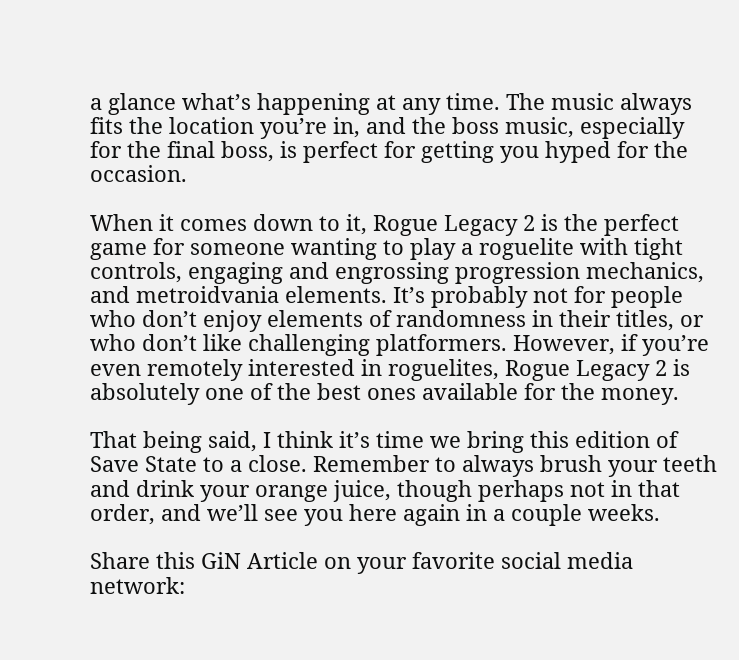a glance what’s happening at any time. The music always fits the location you’re in, and the boss music, especially for the final boss, is perfect for getting you hyped for the occasion.

When it comes down to it, Rogue Legacy 2 is the perfect game for someone wanting to play a roguelite with tight controls, engaging and engrossing progression mechanics, and metroidvania elements. It’s probably not for people who don’t enjoy elements of randomness in their titles, or who don’t like challenging platformers. However, if you’re even remotely interested in roguelites, Rogue Legacy 2 is absolutely one of the best ones available for the money.

That being said, I think it’s time we bring this edition of Save State to a close. Remember to always brush your teeth and drink your orange juice, though perhaps not in that order, and we’ll see you here again in a couple weeks.

Share this GiN Article on your favorite social media network: